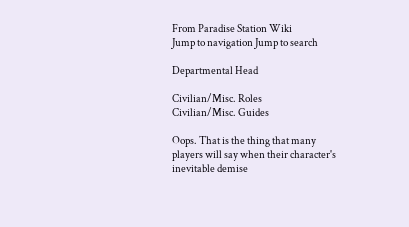From Paradise Station Wiki
Jump to navigation Jump to search

Departmental Head

Civilian/Misc. Roles
Civilian/Misc. Guides

Oops. That is the thing that many players will say when their character's inevitable demise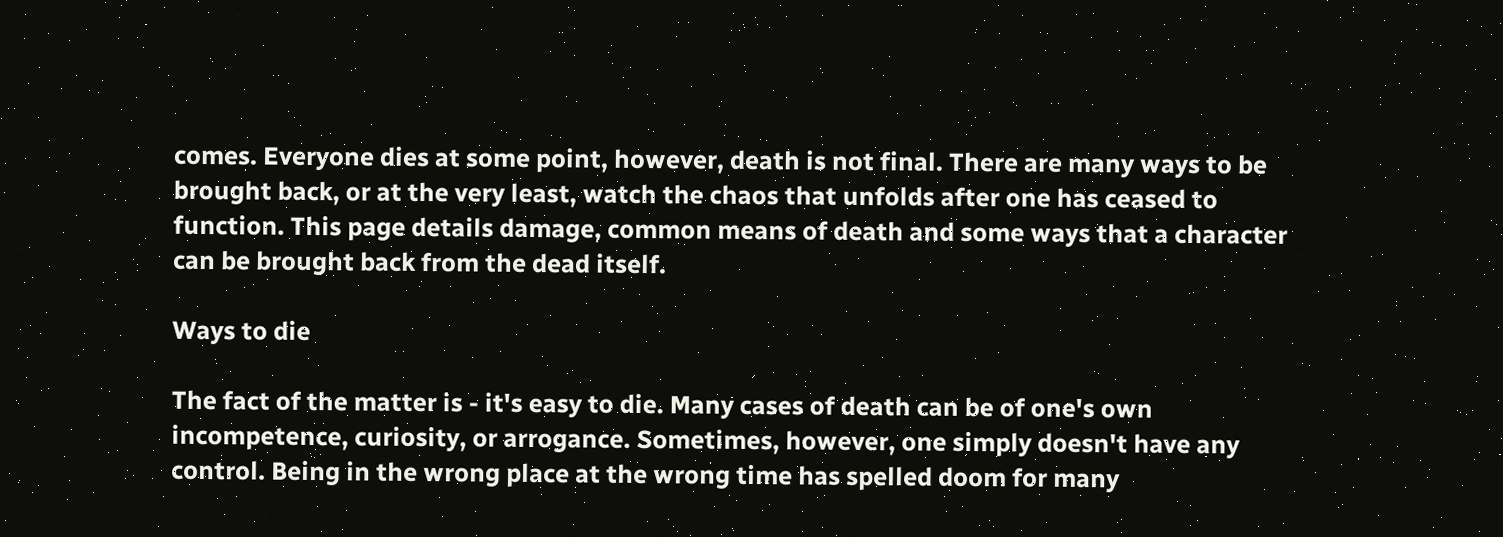comes. Everyone dies at some point, however, death is not final. There are many ways to be brought back, or at the very least, watch the chaos that unfolds after one has ceased to function. This page details damage, common means of death and some ways that a character can be brought back from the dead itself.

Ways to die

The fact of the matter is - it's easy to die. Many cases of death can be of one's own incompetence, curiosity, or arrogance. Sometimes, however, one simply doesn't have any control. Being in the wrong place at the wrong time has spelled doom for many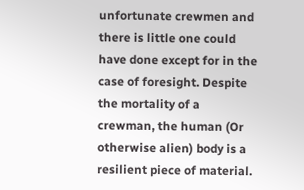unfortunate crewmen and there is little one could have done except for in the case of foresight. Despite the mortality of a crewman, the human (Or otherwise alien) body is a resilient piece of material.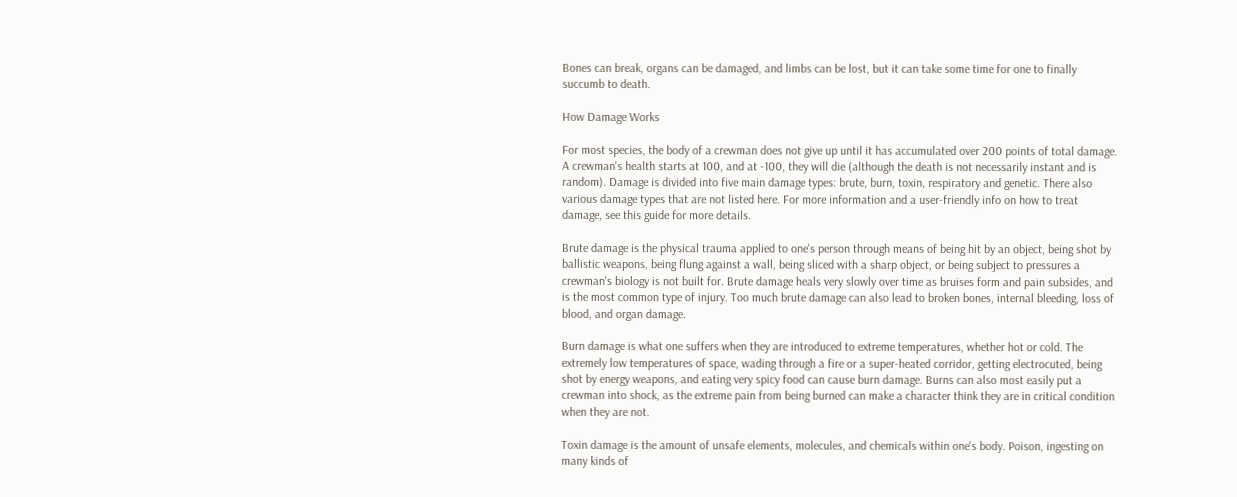Bones can break, organs can be damaged, and limbs can be lost, but it can take some time for one to finally succumb to death.

How Damage Works

For most species, the body of a crewman does not give up until it has accumulated over 200 points of total damage. A crewman's health starts at 100, and at -100, they will die (although the death is not necessarily instant and is random). Damage is divided into five main damage types: brute, burn, toxin, respiratory and genetic. There also various damage types that are not listed here. For more information and a user-friendly info on how to treat damage, see this guide for more details.

Brute damage is the physical trauma applied to one's person through means of being hit by an object, being shot by ballistic weapons, being flung against a wall, being sliced with a sharp object, or being subject to pressures a crewman's biology is not built for. Brute damage heals very slowly over time as bruises form and pain subsides, and is the most common type of injury. Too much brute damage can also lead to broken bones, internal bleeding, loss of blood, and organ damage.

Burn damage is what one suffers when they are introduced to extreme temperatures, whether hot or cold. The extremely low temperatures of space, wading through a fire or a super-heated corridor, getting electrocuted, being shot by energy weapons, and eating very spicy food can cause burn damage. Burns can also most easily put a crewman into shock, as the extreme pain from being burned can make a character think they are in critical condition when they are not.

Toxin damage is the amount of unsafe elements, molecules, and chemicals within one's body. Poison, ingesting on many kinds of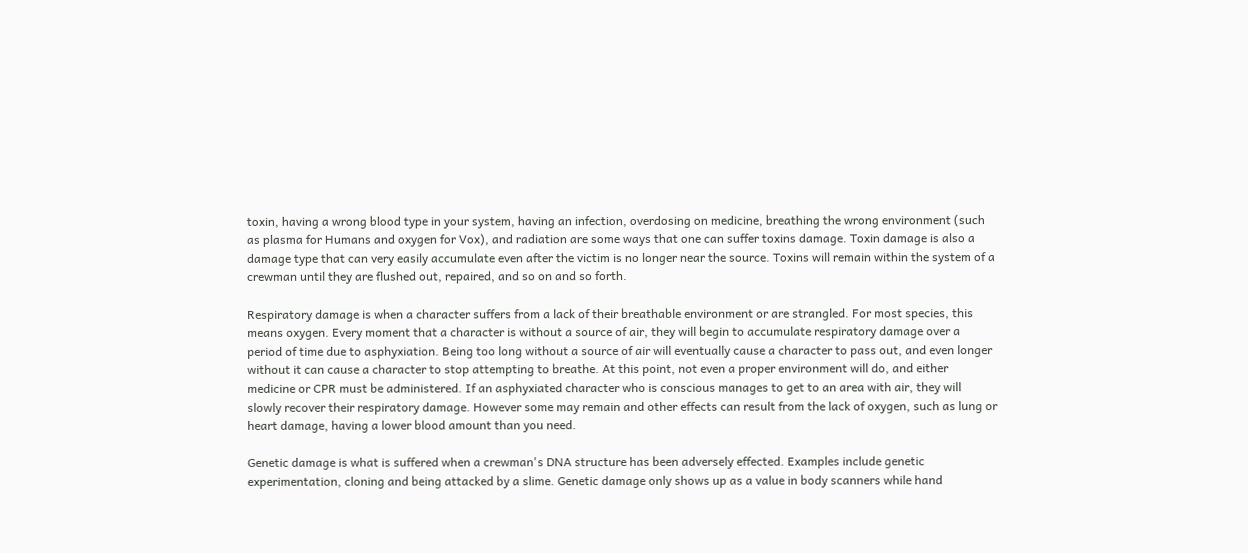toxin, having a wrong blood type in your system, having an infection, overdosing on medicine, breathing the wrong environment (such as plasma for Humans and oxygen for Vox), and radiation are some ways that one can suffer toxins damage. Toxin damage is also a damage type that can very easily accumulate even after the victim is no longer near the source. Toxins will remain within the system of a crewman until they are flushed out, repaired, and so on and so forth.

Respiratory damage is when a character suffers from a lack of their breathable environment or are strangled. For most species, this means oxygen. Every moment that a character is without a source of air, they will begin to accumulate respiratory damage over a period of time due to asphyxiation. Being too long without a source of air will eventually cause a character to pass out, and even longer without it can cause a character to stop attempting to breathe. At this point, not even a proper environment will do, and either medicine or CPR must be administered. If an asphyxiated character who is conscious manages to get to an area with air, they will slowly recover their respiratory damage. However some may remain and other effects can result from the lack of oxygen, such as lung or heart damage, having a lower blood amount than you need.

Genetic damage is what is suffered when a crewman's DNA structure has been adversely effected. Examples include genetic experimentation, cloning and being attacked by a slime. Genetic damage only shows up as a value in body scanners while hand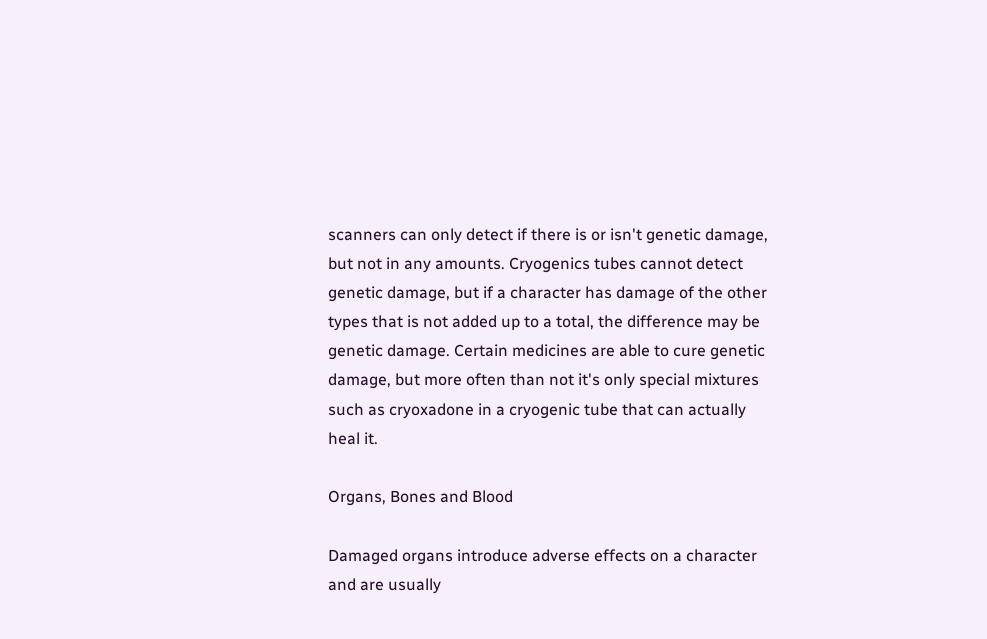scanners can only detect if there is or isn't genetic damage, but not in any amounts. Cryogenics tubes cannot detect genetic damage, but if a character has damage of the other types that is not added up to a total, the difference may be genetic damage. Certain medicines are able to cure genetic damage, but more often than not it's only special mixtures such as cryoxadone in a cryogenic tube that can actually heal it.

Organs, Bones and Blood

Damaged organs introduce adverse effects on a character and are usually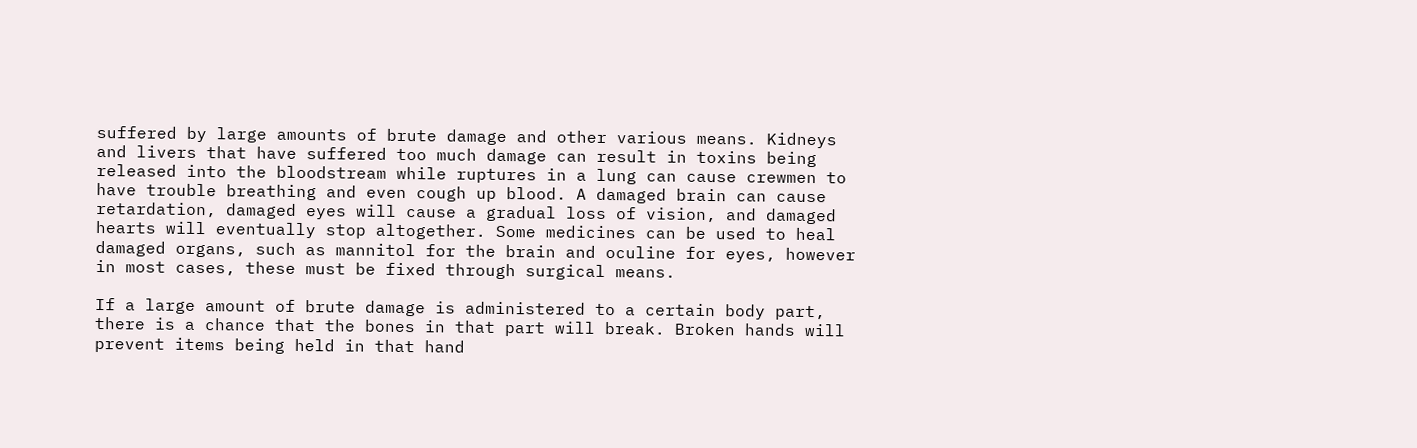suffered by large amounts of brute damage and other various means. Kidneys and livers that have suffered too much damage can result in toxins being released into the bloodstream while ruptures in a lung can cause crewmen to have trouble breathing and even cough up blood. A damaged brain can cause retardation, damaged eyes will cause a gradual loss of vision, and damaged hearts will eventually stop altogether. Some medicines can be used to heal damaged organs, such as mannitol for the brain and oculine for eyes, however in most cases, these must be fixed through surgical means.

If a large amount of brute damage is administered to a certain body part, there is a chance that the bones in that part will break. Broken hands will prevent items being held in that hand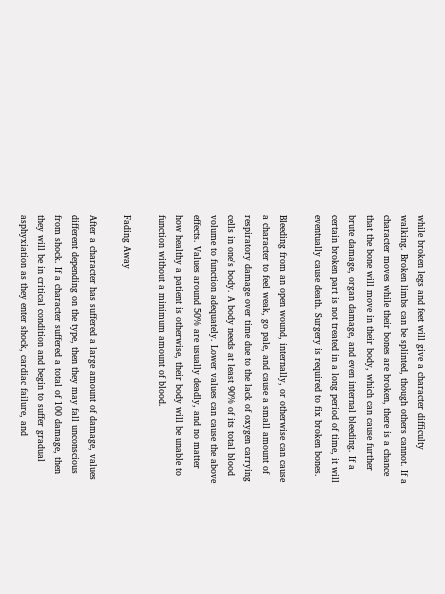while broken legs and feet will give a character difficulty walking. Broken limbs can be splinted, though others cannot. If a character moves while their bones are broken, there is a chance that the bone will move in their body, which can cause further brute damage, organ damage, and even internal bleeding. If a certain broken part is not treated in a long period of time, it will eventually cause death. Surgery is required to fix broken bones.

Bleeding from an open wound, internally, or otherwise can cause a character to feel weak, go pale, and cause a small amount of respiratory damage over time due to the lack of oxygen carrying cells in one's body. A body needs at least 90% of its total blood volume to function adequately. Lower values can cause the above effects. Values around 50% are usually deadly, and no matter how healthy a patient is otherwise, their body will be unable to function without a minimum amount of blood.

Fading Away

After a character has suffered a large amount of damage, values different depending on the type, then they may fall unconscious from shock. If a character suffered a total of 100 damage, then they will be in critical condition and begin to suffer gradual asphyxiation as they enter shock, cardiac failure, and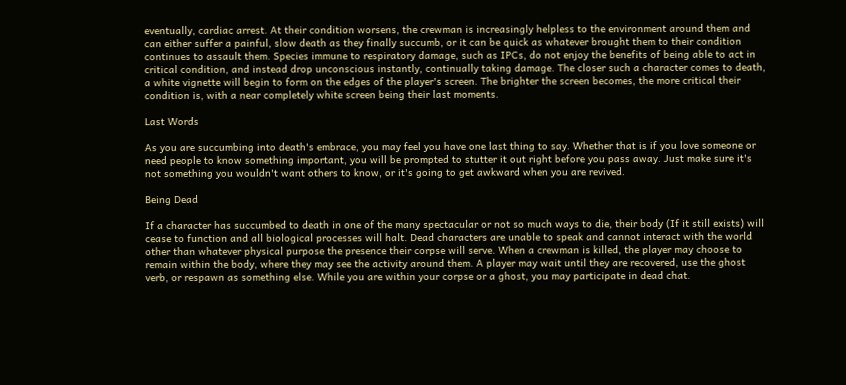eventually, cardiac arrest. At their condition worsens, the crewman is increasingly helpless to the environment around them and can either suffer a painful, slow death as they finally succumb, or it can be quick as whatever brought them to their condition continues to assault them. Species immune to respiratory damage, such as IPCs, do not enjoy the benefits of being able to act in critical condition, and instead drop unconscious instantly, continually taking damage. The closer such a character comes to death, a white vignette will begin to form on the edges of the player's screen. The brighter the screen becomes, the more critical their condition is, with a near completely white screen being their last moments.

Last Words

As you are succumbing into death's embrace, you may feel you have one last thing to say. Whether that is if you love someone or need people to know something important, you will be prompted to stutter it out right before you pass away. Just make sure it's not something you wouldn't want others to know, or it's going to get awkward when you are revived.

Being Dead

If a character has succumbed to death in one of the many spectacular or not so much ways to die, their body (If it still exists) will cease to function and all biological processes will halt. Dead characters are unable to speak and cannot interact with the world other than whatever physical purpose the presence their corpse will serve. When a crewman is killed, the player may choose to remain within the body, where they may see the activity around them. A player may wait until they are recovered, use the ghost verb, or respawn as something else. While you are within your corpse or a ghost, you may participate in dead chat.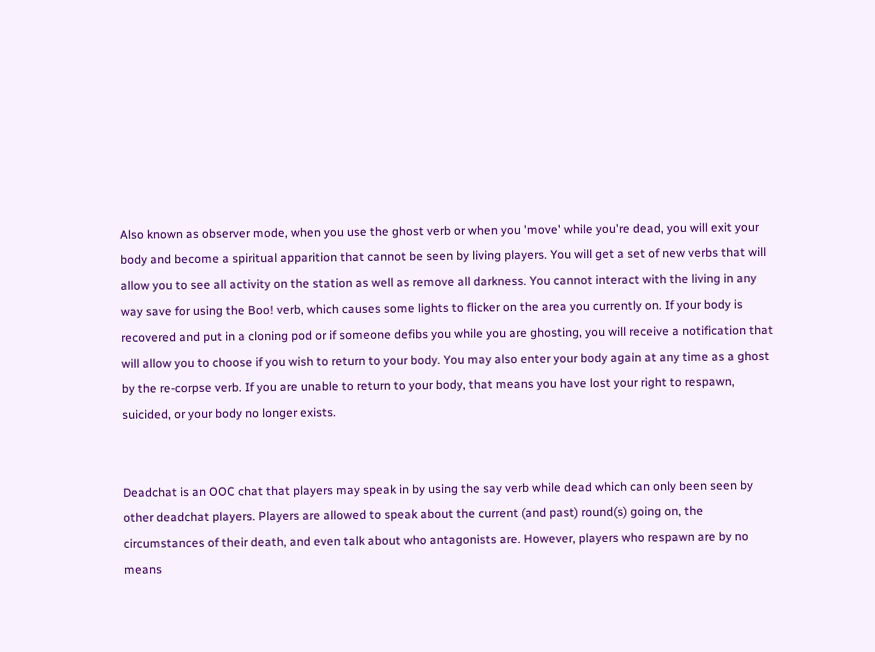Also known as observer mode, when you use the ghost verb or when you 'move' while you're dead, you will exit your body and become a spiritual apparition that cannot be seen by living players. You will get a set of new verbs that will allow you to see all activity on the station as well as remove all darkness. You cannot interact with the living in any way save for using the Boo! verb, which causes some lights to flicker on the area you currently on. If your body is recovered and put in a cloning pod or if someone defibs you while you are ghosting, you will receive a notification that will allow you to choose if you wish to return to your body. You may also enter your body again at any time as a ghost by the re-corpse verb. If you are unable to return to your body, that means you have lost your right to respawn, suicided, or your body no longer exists.


Deadchat is an OOC chat that players may speak in by using the say verb while dead which can only been seen by other deadchat players. Players are allowed to speak about the current (and past) round(s) going on, the circumstances of their death, and even talk about who antagonists are. However, players who respawn are by no means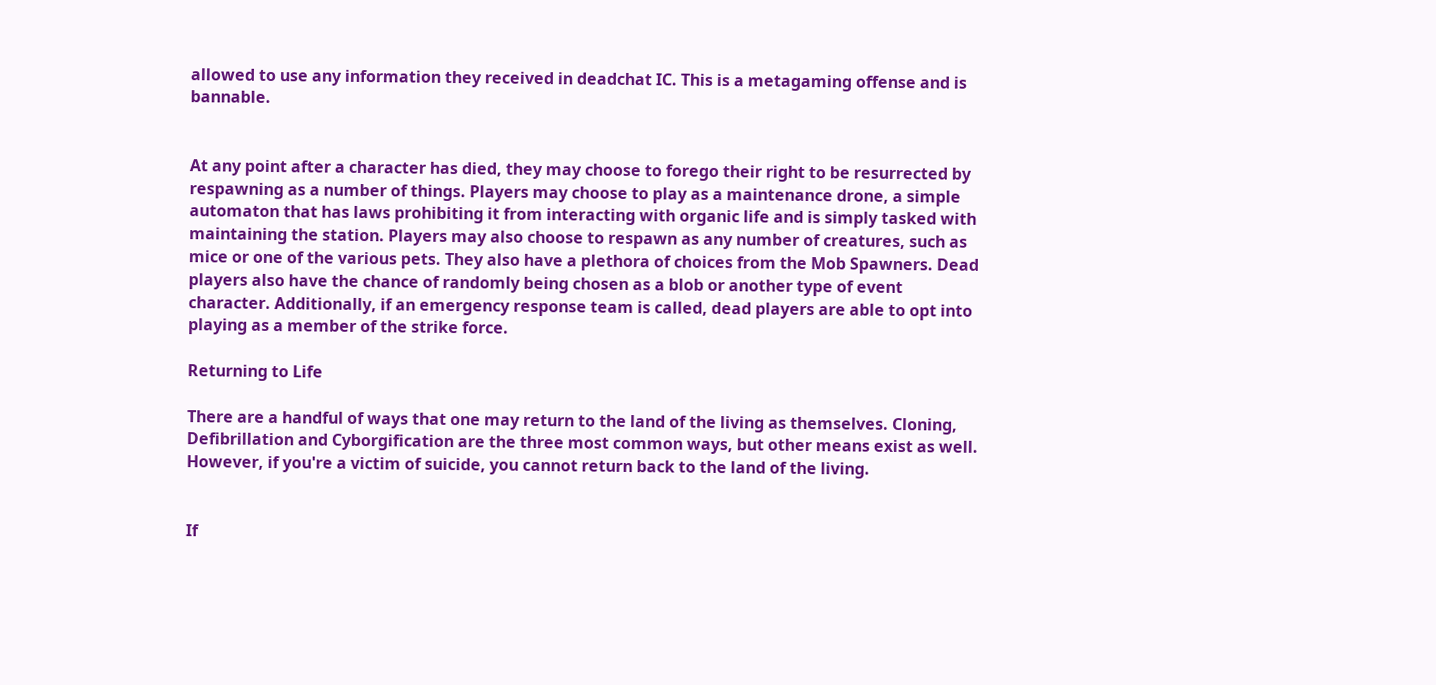allowed to use any information they received in deadchat IC. This is a metagaming offense and is bannable.


At any point after a character has died, they may choose to forego their right to be resurrected by respawning as a number of things. Players may choose to play as a maintenance drone, a simple automaton that has laws prohibiting it from interacting with organic life and is simply tasked with maintaining the station. Players may also choose to respawn as any number of creatures, such as mice or one of the various pets. They also have a plethora of choices from the Mob Spawners. Dead players also have the chance of randomly being chosen as a blob or another type of event character. Additionally, if an emergency response team is called, dead players are able to opt into playing as a member of the strike force.

Returning to Life

There are a handful of ways that one may return to the land of the living as themselves. Cloning, Defibrillation and Cyborgification are the three most common ways, but other means exist as well. However, if you're a victim of suicide, you cannot return back to the land of the living.


If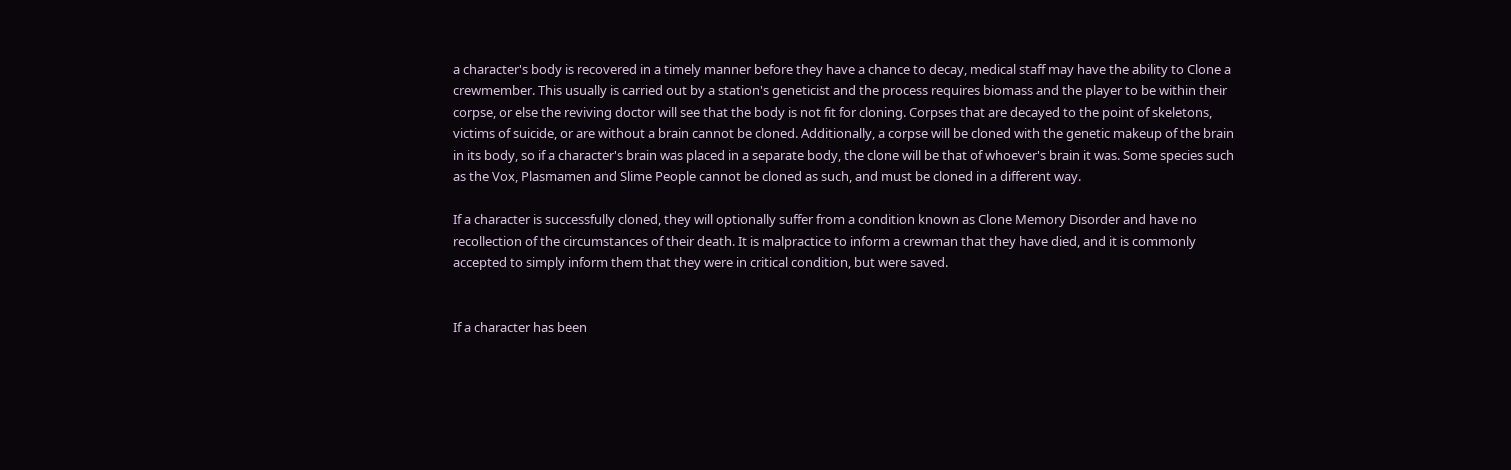a character's body is recovered in a timely manner before they have a chance to decay, medical staff may have the ability to Clone a crewmember. This usually is carried out by a station's geneticist and the process requires biomass and the player to be within their corpse, or else the reviving doctor will see that the body is not fit for cloning. Corpses that are decayed to the point of skeletons, victims of suicide, or are without a brain cannot be cloned. Additionally, a corpse will be cloned with the genetic makeup of the brain in its body, so if a character's brain was placed in a separate body, the clone will be that of whoever's brain it was. Some species such as the Vox, Plasmamen and Slime People cannot be cloned as such, and must be cloned in a different way.

If a character is successfully cloned, they will optionally suffer from a condition known as Clone Memory Disorder and have no recollection of the circumstances of their death. It is malpractice to inform a crewman that they have died, and it is commonly accepted to simply inform them that they were in critical condition, but were saved.


If a character has been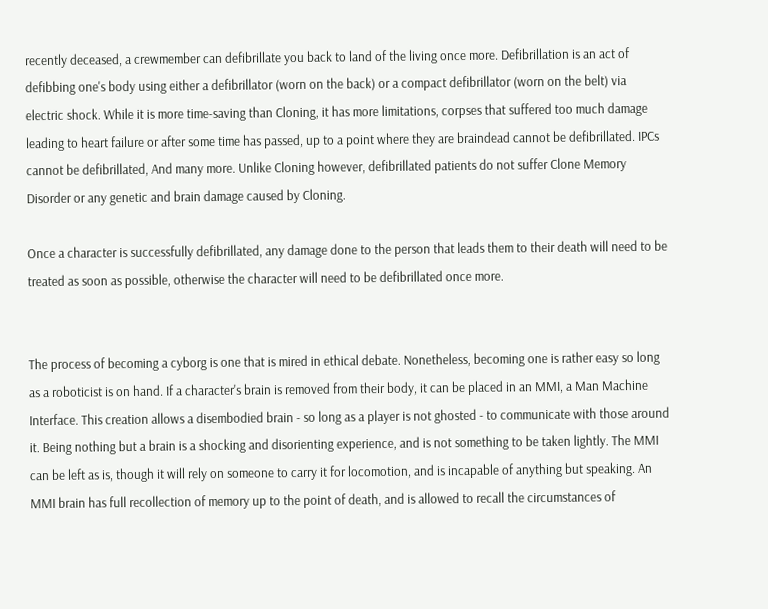recently deceased, a crewmember can defibrillate you back to land of the living once more. Defibrillation is an act of defibbing one's body using either a defibrillator (worn on the back) or a compact defibrillator (worn on the belt) via electric shock. While it is more time-saving than Cloning, it has more limitations, corpses that suffered too much damage leading to heart failure or after some time has passed, up to a point where they are braindead cannot be defibrillated. IPCs cannot be defibrillated, And many more. Unlike Cloning however, defibrillated patients do not suffer Clone Memory Disorder or any genetic and brain damage caused by Cloning.

Once a character is successfully defibrillated, any damage done to the person that leads them to their death will need to be treated as soon as possible, otherwise the character will need to be defibrillated once more.


The process of becoming a cyborg is one that is mired in ethical debate. Nonetheless, becoming one is rather easy so long as a roboticist is on hand. If a character's brain is removed from their body, it can be placed in an MMI, a Man Machine Interface. This creation allows a disembodied brain - so long as a player is not ghosted - to communicate with those around it. Being nothing but a brain is a shocking and disorienting experience, and is not something to be taken lightly. The MMI can be left as is, though it will rely on someone to carry it for locomotion, and is incapable of anything but speaking. An MMI brain has full recollection of memory up to the point of death, and is allowed to recall the circumstances of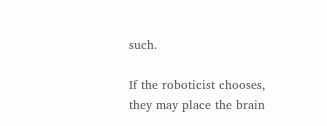such.

If the roboticist chooses, they may place the brain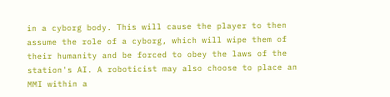in a cyborg body. This will cause the player to then assume the role of a cyborg, which will wipe them of their humanity and be forced to obey the laws of the station's AI. A roboticist may also choose to place an MMI within a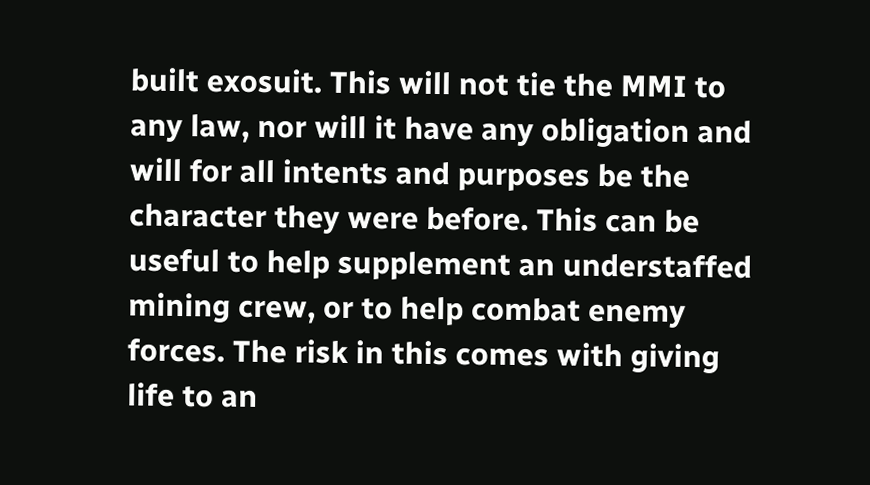built exosuit. This will not tie the MMI to any law, nor will it have any obligation and will for all intents and purposes be the character they were before. This can be useful to help supplement an understaffed mining crew, or to help combat enemy forces. The risk in this comes with giving life to an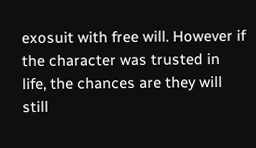exosuit with free will. However if the character was trusted in life, the chances are they will still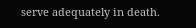serve adequately in death.